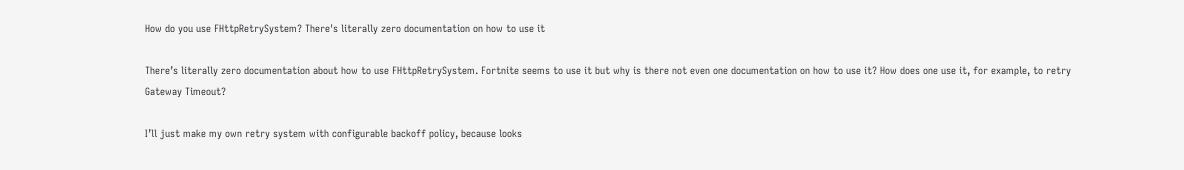How do you use FHttpRetrySystem? There's literally zero documentation on how to use it

There’s literally zero documentation about how to use FHttpRetrySystem. Fortnite seems to use it but why is there not even one documentation on how to use it? How does one use it, for example, to retry Gateway Timeout?

I’ll just make my own retry system with configurable backoff policy, because looks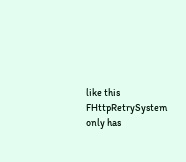like this FHttpRetrySystem only has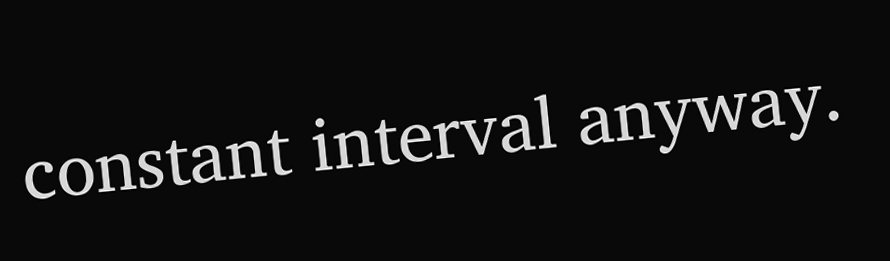constant interval anyway.